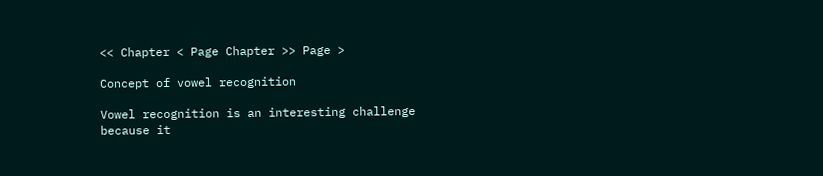<< Chapter < Page Chapter >> Page >

Concept of vowel recognition

Vowel recognition is an interesting challenge because it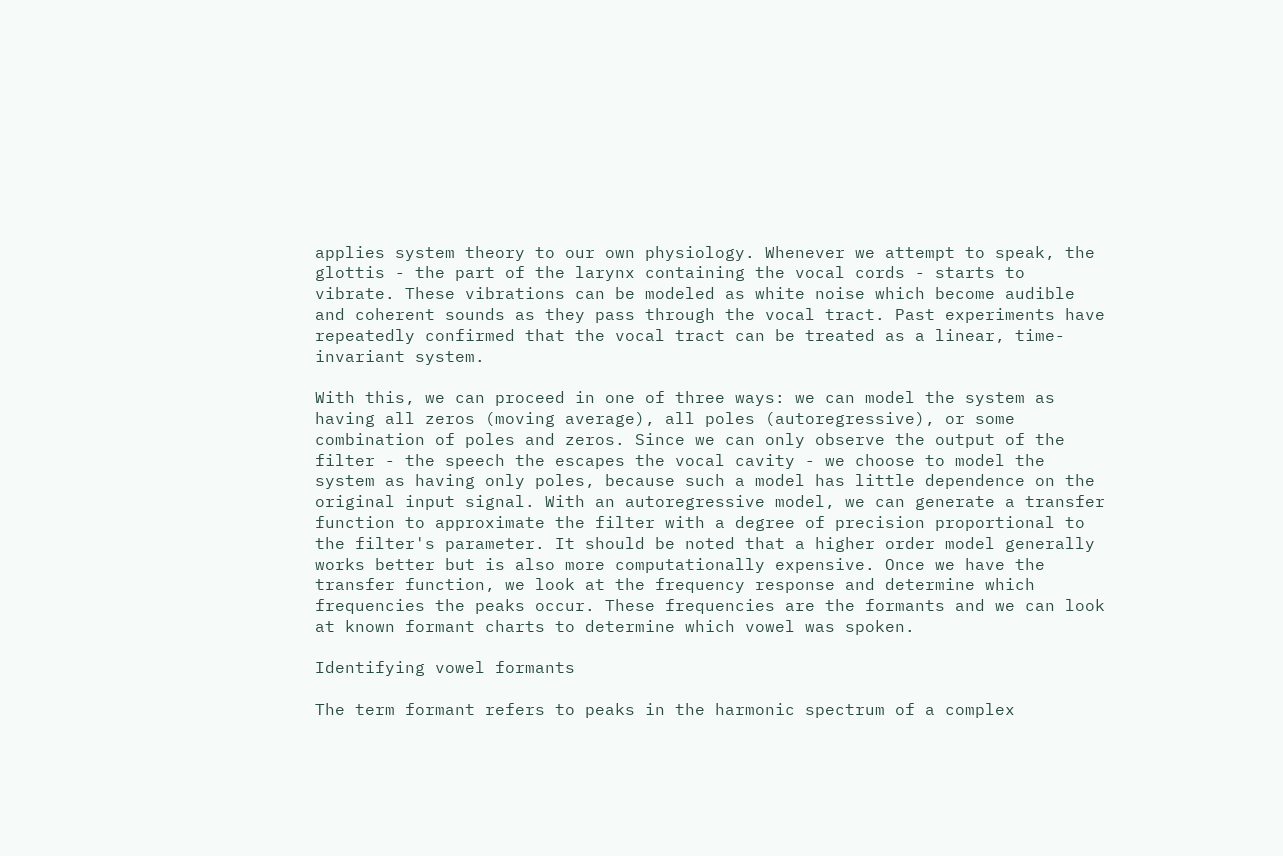applies system theory to our own physiology. Whenever we attempt to speak, the glottis - the part of the larynx containing the vocal cords - starts to vibrate. These vibrations can be modeled as white noise which become audible and coherent sounds as they pass through the vocal tract. Past experiments have repeatedly confirmed that the vocal tract can be treated as a linear, time-invariant system.

With this, we can proceed in one of three ways: we can model the system as having all zeros (moving average), all poles (autoregressive), or some combination of poles and zeros. Since we can only observe the output of the filter - the speech the escapes the vocal cavity - we choose to model the system as having only poles, because such a model has little dependence on the original input signal. With an autoregressive model, we can generate a transfer function to approximate the filter with a degree of precision proportional to the filter's parameter. It should be noted that a higher order model generally works better but is also more computationally expensive. Once we have the transfer function, we look at the frequency response and determine which frequencies the peaks occur. These frequencies are the formants and we can look at known formant charts to determine which vowel was spoken.

Identifying vowel formants

The term formant refers to peaks in the harmonic spectrum of a complex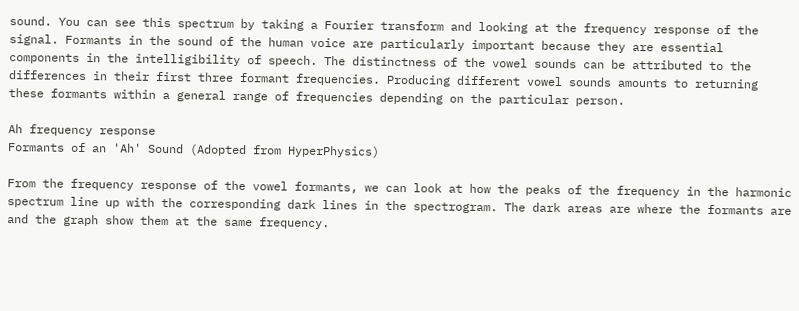sound. You can see this spectrum by taking a Fourier transform and looking at the frequency response of the signal. Formants in the sound of the human voice are particularly important because they are essential components in the intelligibility of speech. The distinctness of the vowel sounds can be attributed to the differences in their first three formant frequencies. Producing different vowel sounds amounts to returning these formants within a general range of frequencies depending on the particular person.

Ah frequency response
Formants of an 'Ah' Sound (Adopted from HyperPhysics)

From the frequency response of the vowel formants, we can look at how the peaks of the frequency in the harmonic spectrum line up with the corresponding dark lines in the spectrogram. The dark areas are where the formants are and the graph show them at the same frequency.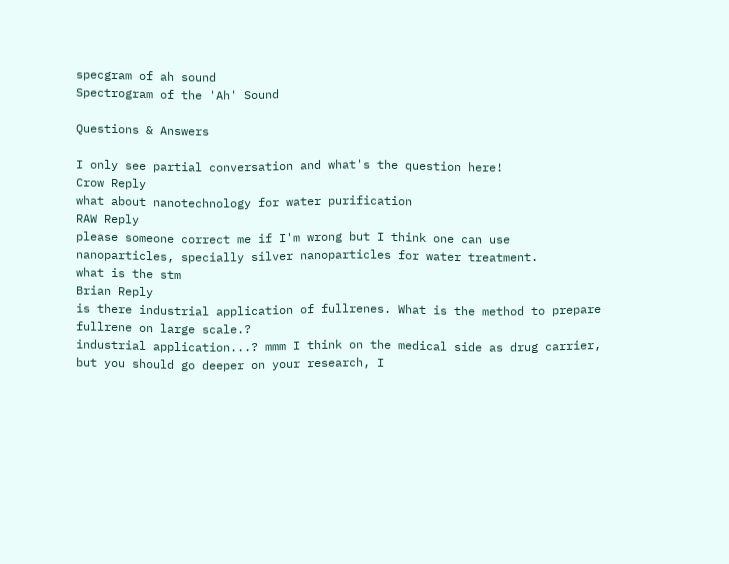specgram of ah sound
Spectrogram of the 'Ah' Sound

Questions & Answers

I only see partial conversation and what's the question here!
Crow Reply
what about nanotechnology for water purification
RAW Reply
please someone correct me if I'm wrong but I think one can use nanoparticles, specially silver nanoparticles for water treatment.
what is the stm
Brian Reply
is there industrial application of fullrenes. What is the method to prepare fullrene on large scale.?
industrial application...? mmm I think on the medical side as drug carrier, but you should go deeper on your research, I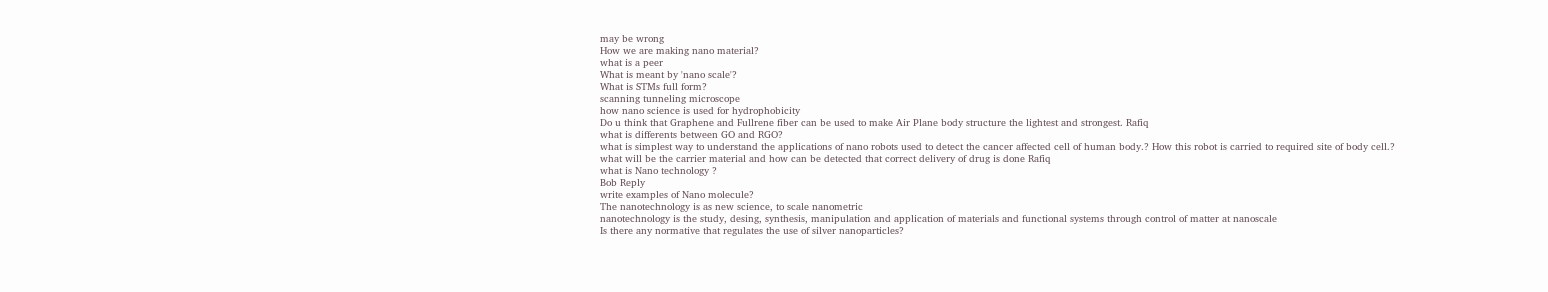may be wrong
How we are making nano material?
what is a peer
What is meant by 'nano scale'?
What is STMs full form?
scanning tunneling microscope
how nano science is used for hydrophobicity
Do u think that Graphene and Fullrene fiber can be used to make Air Plane body structure the lightest and strongest. Rafiq
what is differents between GO and RGO?
what is simplest way to understand the applications of nano robots used to detect the cancer affected cell of human body.? How this robot is carried to required site of body cell.? what will be the carrier material and how can be detected that correct delivery of drug is done Rafiq
what is Nano technology ?
Bob Reply
write examples of Nano molecule?
The nanotechnology is as new science, to scale nanometric
nanotechnology is the study, desing, synthesis, manipulation and application of materials and functional systems through control of matter at nanoscale
Is there any normative that regulates the use of silver nanoparticles?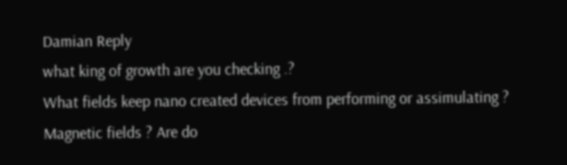Damian Reply
what king of growth are you checking .?
What fields keep nano created devices from performing or assimulating ? Magnetic fields ? Are do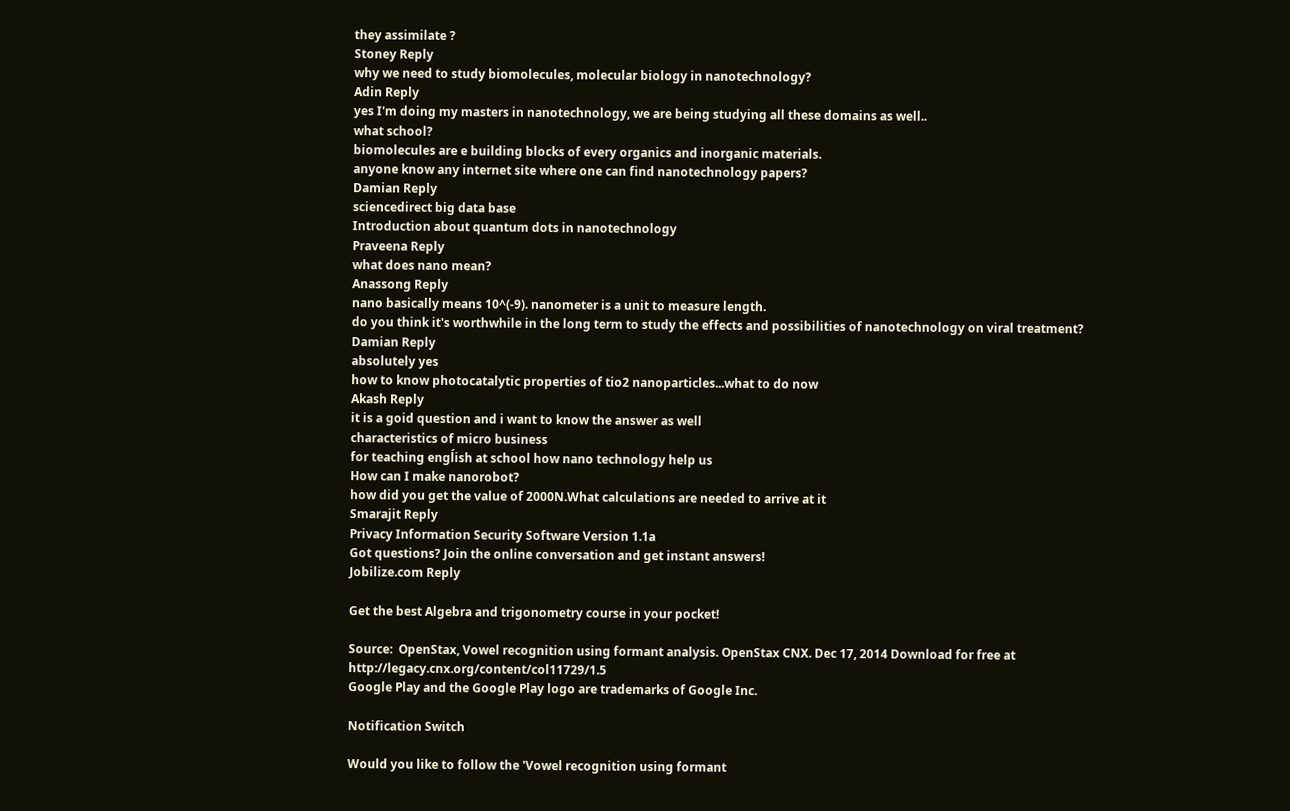they assimilate ?
Stoney Reply
why we need to study biomolecules, molecular biology in nanotechnology?
Adin Reply
yes I'm doing my masters in nanotechnology, we are being studying all these domains as well..
what school?
biomolecules are e building blocks of every organics and inorganic materials.
anyone know any internet site where one can find nanotechnology papers?
Damian Reply
sciencedirect big data base
Introduction about quantum dots in nanotechnology
Praveena Reply
what does nano mean?
Anassong Reply
nano basically means 10^(-9). nanometer is a unit to measure length.
do you think it's worthwhile in the long term to study the effects and possibilities of nanotechnology on viral treatment?
Damian Reply
absolutely yes
how to know photocatalytic properties of tio2 nanoparticles...what to do now
Akash Reply
it is a goid question and i want to know the answer as well
characteristics of micro business
for teaching engĺish at school how nano technology help us
How can I make nanorobot?
how did you get the value of 2000N.What calculations are needed to arrive at it
Smarajit Reply
Privacy Information Security Software Version 1.1a
Got questions? Join the online conversation and get instant answers!
Jobilize.com Reply

Get the best Algebra and trigonometry course in your pocket!

Source:  OpenStax, Vowel recognition using formant analysis. OpenStax CNX. Dec 17, 2014 Download for free at http://legacy.cnx.org/content/col11729/1.5
Google Play and the Google Play logo are trademarks of Google Inc.

Notification Switch

Would you like to follow the 'Vowel recognition using formant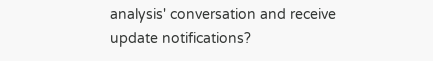analysis' conversation and receive update notifications?